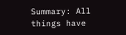Summary: All things have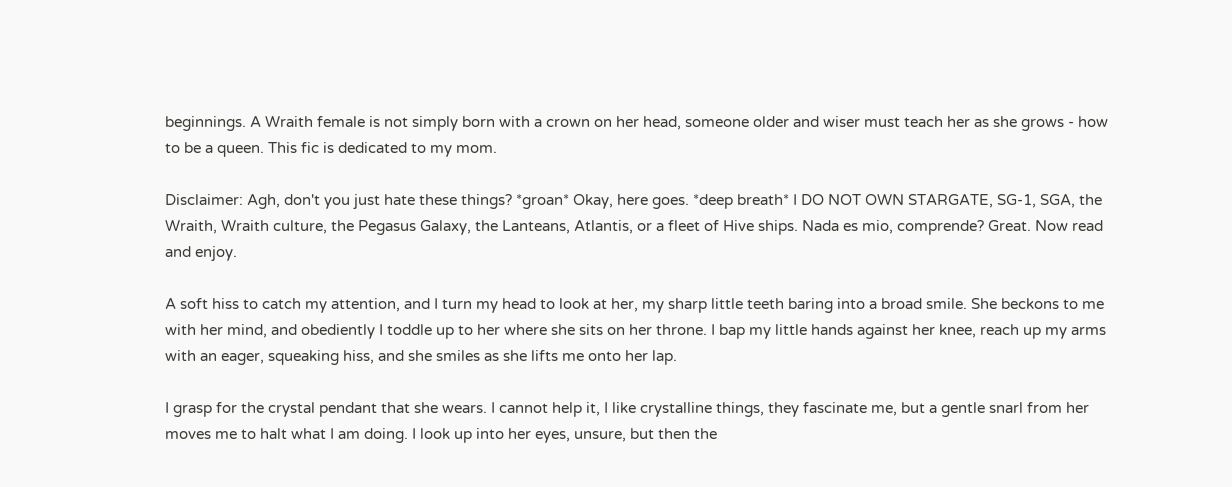beginnings. A Wraith female is not simply born with a crown on her head, someone older and wiser must teach her as she grows - how to be a queen. This fic is dedicated to my mom.

Disclaimer: Agh, don't you just hate these things? *groan* Okay, here goes. *deep breath* I DO NOT OWN STARGATE, SG-1, SGA, the Wraith, Wraith culture, the Pegasus Galaxy, the Lanteans, Atlantis, or a fleet of Hive ships. Nada es mio, comprende? Great. Now read and enjoy.

A soft hiss to catch my attention, and I turn my head to look at her, my sharp little teeth baring into a broad smile. She beckons to me with her mind, and obediently I toddle up to her where she sits on her throne. I bap my little hands against her knee, reach up my arms with an eager, squeaking hiss, and she smiles as she lifts me onto her lap.

I grasp for the crystal pendant that she wears. I cannot help it, I like crystalline things, they fascinate me, but a gentle snarl from her moves me to halt what I am doing. I look up into her eyes, unsure, but then the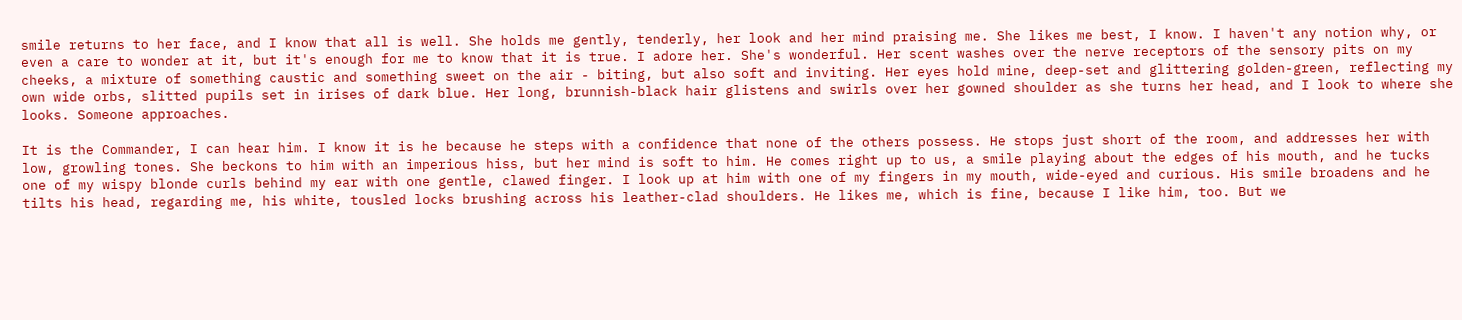smile returns to her face, and I know that all is well. She holds me gently, tenderly, her look and her mind praising me. She likes me best, I know. I haven't any notion why, or even a care to wonder at it, but it's enough for me to know that it is true. I adore her. She's wonderful. Her scent washes over the nerve receptors of the sensory pits on my cheeks, a mixture of something caustic and something sweet on the air - biting, but also soft and inviting. Her eyes hold mine, deep-set and glittering golden-green, reflecting my own wide orbs, slitted pupils set in irises of dark blue. Her long, brunnish-black hair glistens and swirls over her gowned shoulder as she turns her head, and I look to where she looks. Someone approaches.

It is the Commander, I can hear him. I know it is he because he steps with a confidence that none of the others possess. He stops just short of the room, and addresses her with low, growling tones. She beckons to him with an imperious hiss, but her mind is soft to him. He comes right up to us, a smile playing about the edges of his mouth, and he tucks one of my wispy blonde curls behind my ear with one gentle, clawed finger. I look up at him with one of my fingers in my mouth, wide-eyed and curious. His smile broadens and he tilts his head, regarding me, his white, tousled locks brushing across his leather-clad shoulders. He likes me, which is fine, because I like him, too. But we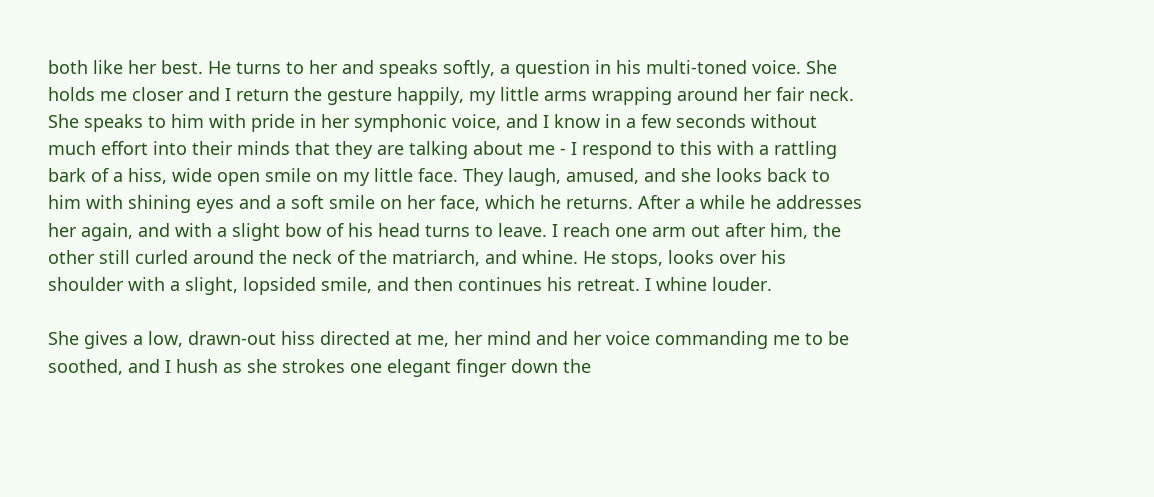both like her best. He turns to her and speaks softly, a question in his multi-toned voice. She holds me closer and I return the gesture happily, my little arms wrapping around her fair neck. She speaks to him with pride in her symphonic voice, and I know in a few seconds without much effort into their minds that they are talking about me - I respond to this with a rattling bark of a hiss, wide open smile on my little face. They laugh, amused, and she looks back to him with shining eyes and a soft smile on her face, which he returns. After a while he addresses her again, and with a slight bow of his head turns to leave. I reach one arm out after him, the other still curled around the neck of the matriarch, and whine. He stops, looks over his shoulder with a slight, lopsided smile, and then continues his retreat. I whine louder.

She gives a low, drawn-out hiss directed at me, her mind and her voice commanding me to be soothed, and I hush as she strokes one elegant finger down the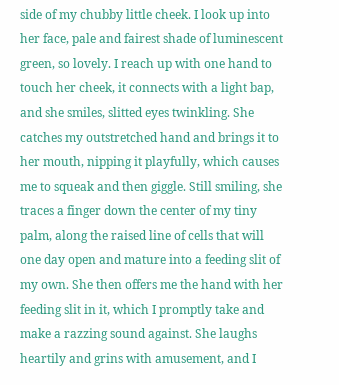side of my chubby little cheek. I look up into her face, pale and fairest shade of luminescent green, so lovely. I reach up with one hand to touch her cheek, it connects with a light bap, and she smiles, slitted eyes twinkling. She catches my outstretched hand and brings it to her mouth, nipping it playfully, which causes me to squeak and then giggle. Still smiling, she traces a finger down the center of my tiny palm, along the raised line of cells that will one day open and mature into a feeding slit of my own. She then offers me the hand with her feeding slit in it, which I promptly take and make a razzing sound against. She laughs heartily and grins with amusement, and I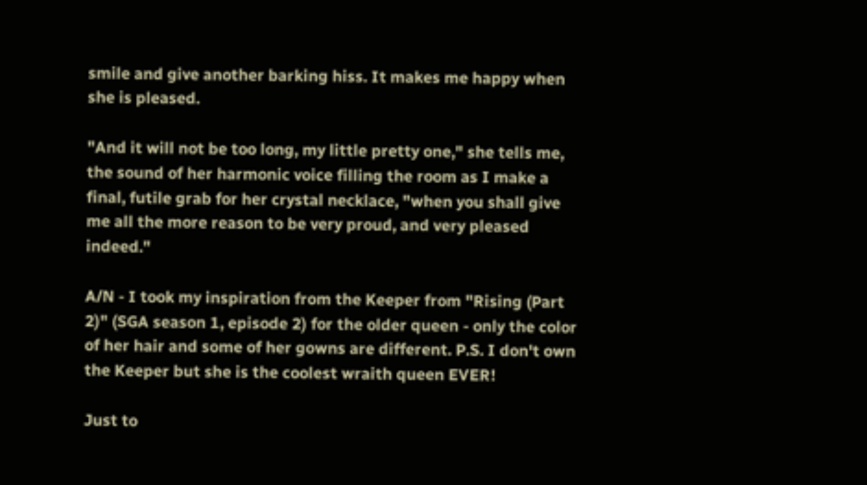smile and give another barking hiss. It makes me happy when she is pleased.

"And it will not be too long, my little pretty one," she tells me, the sound of her harmonic voice filling the room as I make a final, futile grab for her crystal necklace, "when you shall give me all the more reason to be very proud, and very pleased indeed."

A/N - I took my inspiration from the Keeper from "Rising (Part 2)" (SGA season 1, episode 2) for the older queen - only the color of her hair and some of her gowns are different. P.S. I don't own the Keeper but she is the coolest wraith queen EVER!

Just to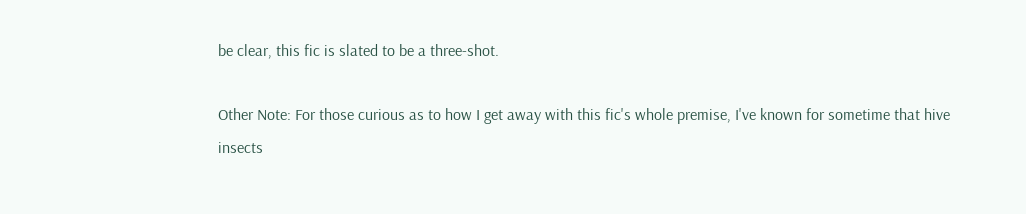be clear, this fic is slated to be a three-shot.

Other Note: For those curious as to how I get away with this fic's whole premise, I've known for sometime that hive insects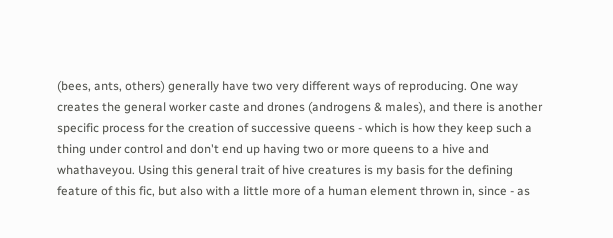(bees, ants, others) generally have two very different ways of reproducing. One way creates the general worker caste and drones (androgens & males), and there is another specific process for the creation of successive queens - which is how they keep such a thing under control and don't end up having two or more queens to a hive and whathaveyou. Using this general trait of hive creatures is my basis for the defining feature of this fic, but also with a little more of a human element thrown in, since - as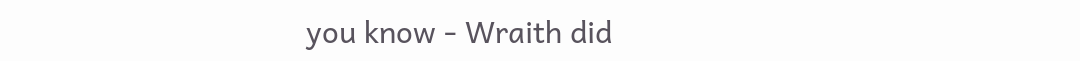you know - Wraith did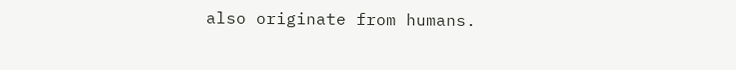also originate from humans.